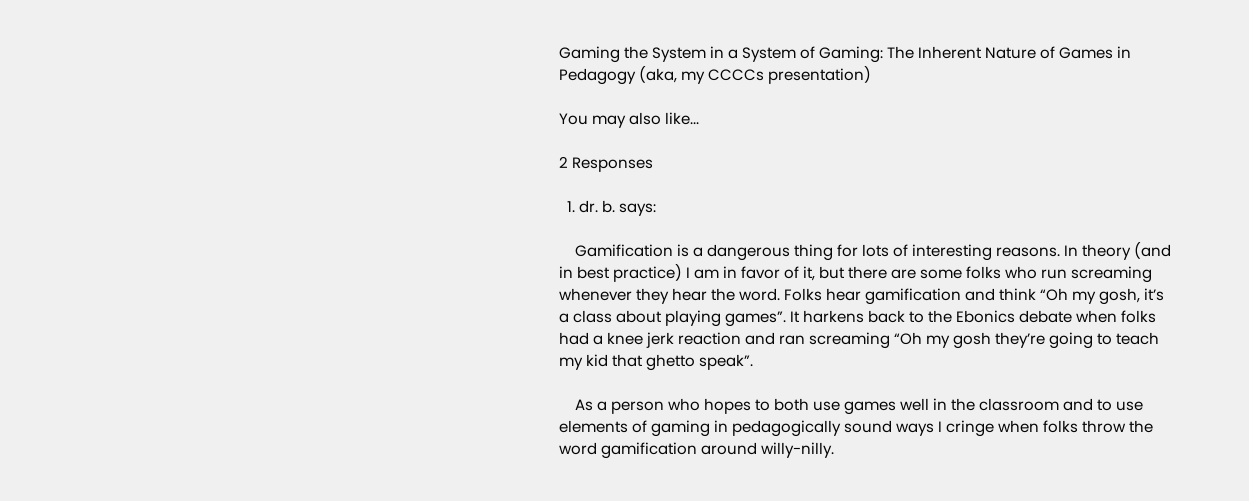Gaming the System in a System of Gaming: The Inherent Nature of Games in Pedagogy (aka, my CCCCs presentation)

You may also like...

2 Responses

  1. dr. b. says:

    Gamification is a dangerous thing for lots of interesting reasons. In theory (and in best practice) I am in favor of it, but there are some folks who run screaming whenever they hear the word. Folks hear gamification and think “Oh my gosh, it’s a class about playing games”. It harkens back to the Ebonics debate when folks had a knee jerk reaction and ran screaming “Oh my gosh they’re going to teach my kid that ghetto speak”.

    As a person who hopes to both use games well in the classroom and to use elements of gaming in pedagogically sound ways I cringe when folks throw the word gamification around willy-nilly.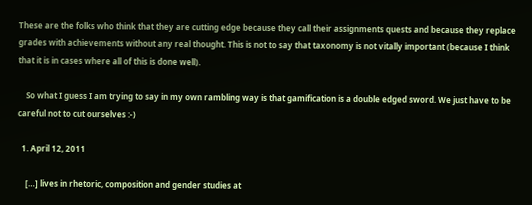These are the folks who think that they are cutting edge because they call their assignments quests and because they replace grades with achievements without any real thought. This is not to say that taxonomy is not vitally important (because I think that it is in cases where all of this is done well).

    So what I guess I am trying to say in my own rambling way is that gamification is a double edged sword. We just have to be careful not to cut ourselves :-)

  1. April 12, 2011

    […] lives in rhetoric, composition and gender studies at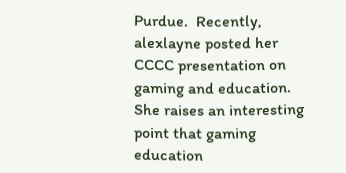Purdue.  Recently, alexlayne posted her CCCC presentation on gaming and education.  She raises an interesting point that gaming education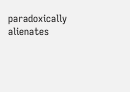paradoxically alienates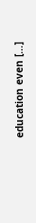education even […]